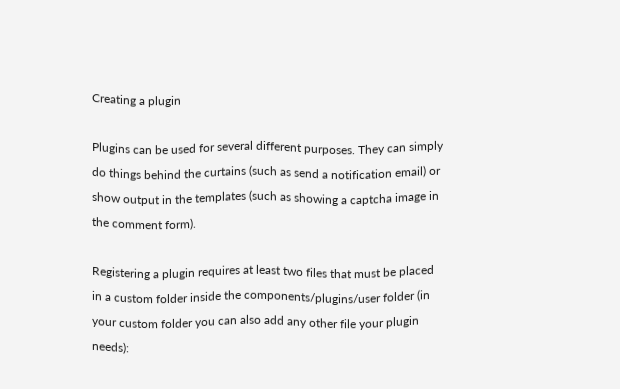Creating a plugin

Plugins can be used for several different purposes. They can simply do things behind the curtains (such as send a notification email) or show output in the templates (such as showing a captcha image in the comment form).

Registering a plugin requires at least two files that must be placed in a custom folder inside the components/plugins/user folder (in your custom folder you can also add any other file your plugin needs):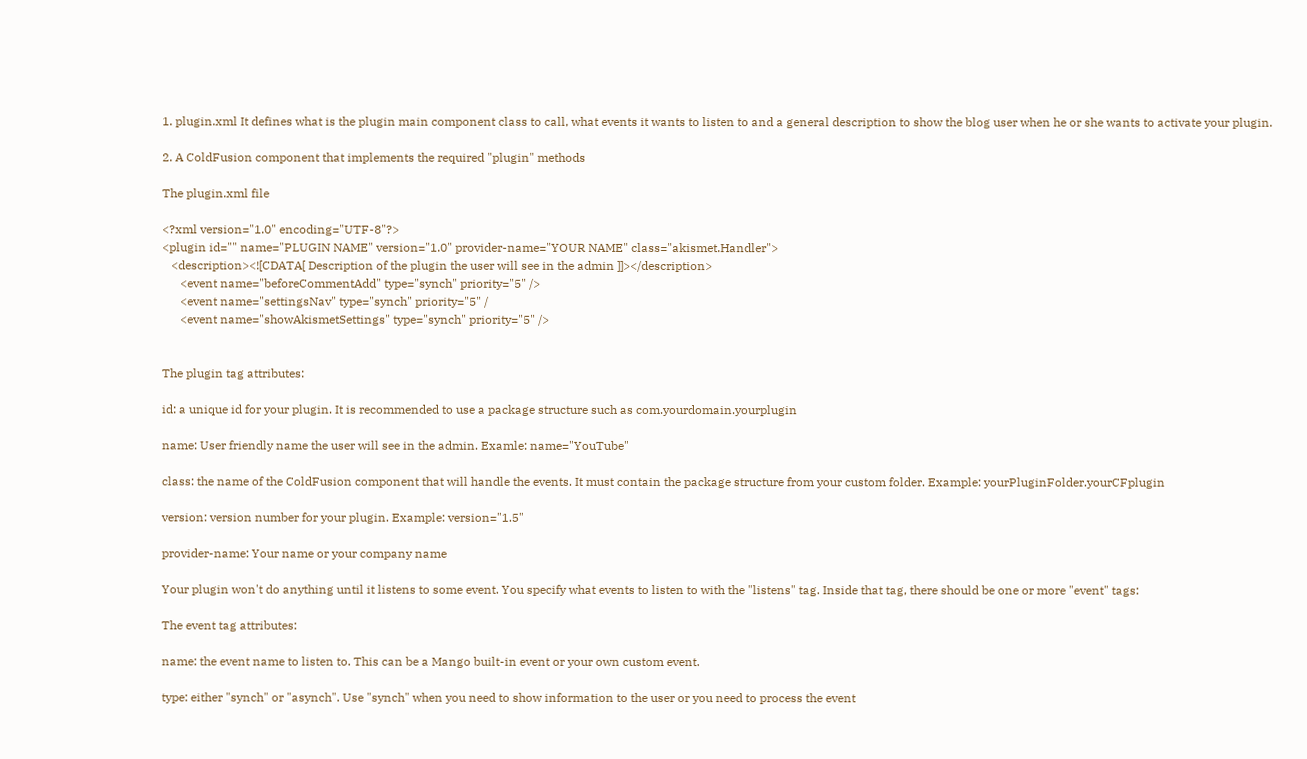1. plugin.xml It defines what is the plugin main component class to call, what events it wants to listen to and a general description to show the blog user when he or she wants to activate your plugin.

2. A ColdFusion component that implements the required "plugin" methods

The plugin.xml file

<?xml version="1.0" encoding="UTF-8"?>
<plugin id="" name="PLUGIN NAME" version="1.0" provider-name="YOUR NAME" class="akismet.Handler">
   <description><![CDATA[ Description of the plugin the user will see in the admin ]]></description>
      <event name="beforeCommentAdd" type="synch" priority="5" />
      <event name="settingsNav" type="synch" priority="5" /
      <event name="showAkismetSettings" type="synch" priority="5" />


The plugin tag attributes:

id: a unique id for your plugin. It is recommended to use a package structure such as com.yourdomain.yourplugin

name: User friendly name the user will see in the admin. Examle: name="YouTube"

class: the name of the ColdFusion component that will handle the events. It must contain the package structure from your custom folder. Example: yourPluginFolder.yourCFplugin

version: version number for your plugin. Example: version="1.5"

provider-name: Your name or your company name

Your plugin won't do anything until it listens to some event. You specify what events to listen to with the "listens" tag. Inside that tag, there should be one or more "event" tags:

The event tag attributes:

name: the event name to listen to. This can be a Mango built-in event or your own custom event.

type: either "synch" or "asynch". Use "synch" when you need to show information to the user or you need to process the event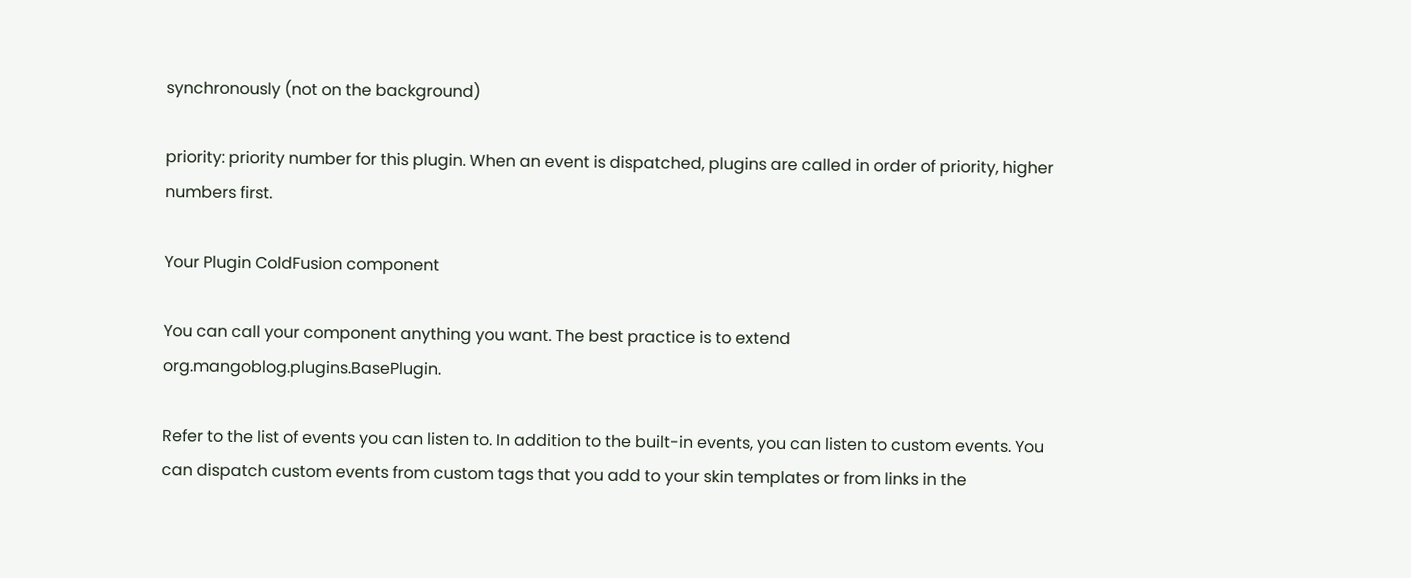synchronously (not on the background)

priority: priority number for this plugin. When an event is dispatched, plugins are called in order of priority, higher numbers first.

Your Plugin ColdFusion component

You can call your component anything you want. The best practice is to extend org.mangoblog.plugins.BasePlugin.

Refer to the list of events you can listen to. In addition to the built-in events, you can listen to custom events. You can dispatch custom events from custom tags that you add to your skin templates or from links in the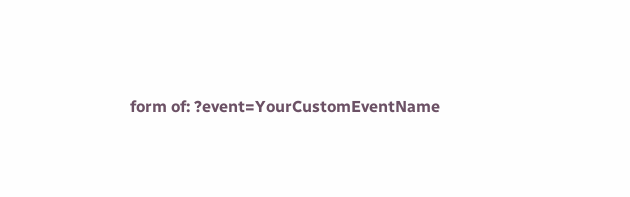form of: ?event=YourCustomEventName